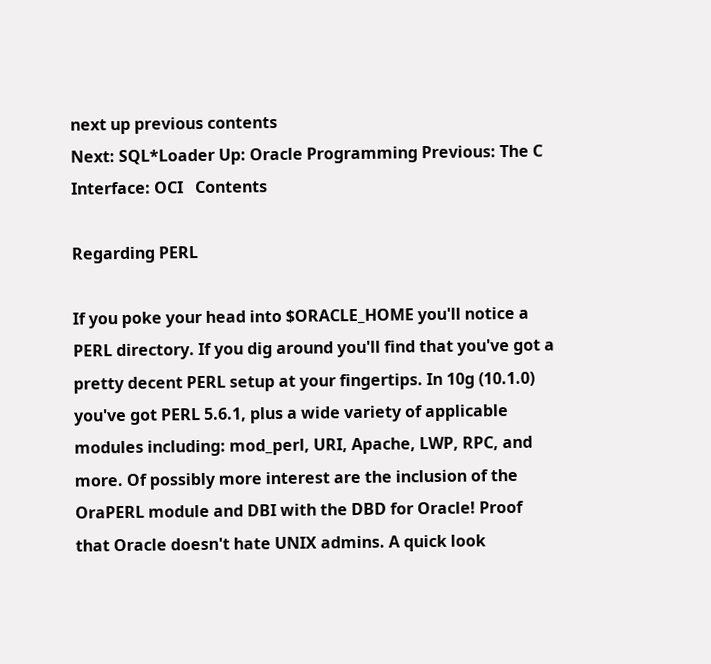next up previous contents
Next: SQL*Loader Up: Oracle Programming Previous: The C Interface: OCI   Contents

Regarding PERL

If you poke your head into $ORACLE_HOME you'll notice a PERL directory. If you dig around you'll find that you've got a pretty decent PERL setup at your fingertips. In 10g (10.1.0) you've got PERL 5.6.1, plus a wide variety of applicable modules including: mod_perl, URI, Apache, LWP, RPC, and more. Of possibly more interest are the inclusion of the OraPERL module and DBI with the DBD for Oracle! Proof that Oracle doesn't hate UNIX admins. A quick look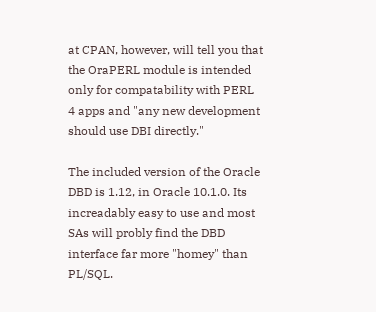at CPAN, however, will tell you that the OraPERL module is intended only for compatability with PERL 4 apps and "any new development should use DBI directly."

The included version of the Oracle DBD is 1.12, in Oracle 10.1.0. Its increadably easy to use and most SAs will probly find the DBD interface far more "homey" than PL/SQL.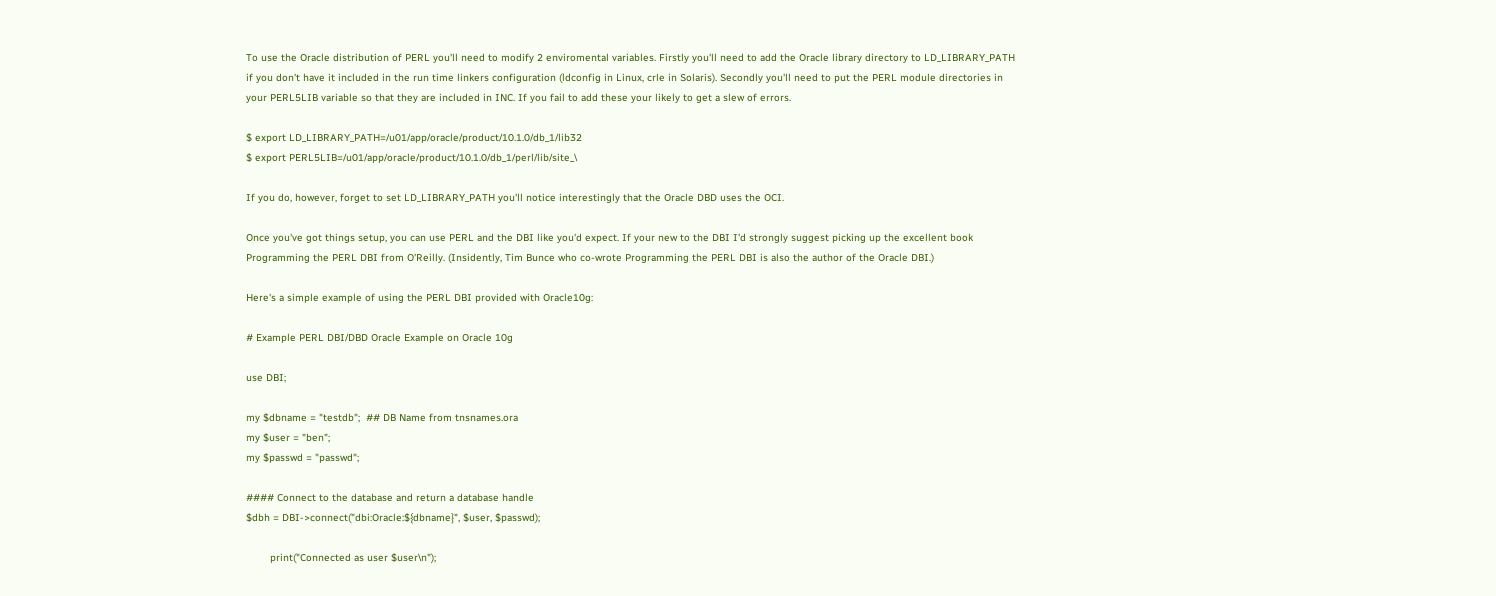To use the Oracle distribution of PERL you'll need to modify 2 enviromental variables. Firstly you'll need to add the Oracle library directory to LD_LIBRARY_PATH if you don't have it included in the run time linkers configuration (ldconfig in Linux, crle in Solaris). Secondly you'll need to put the PERL module directories in your PERL5LIB variable so that they are included in INC. If you fail to add these your likely to get a slew of errors.

$ export LD_LIBRARY_PATH=/u01/app/oracle/product/10.1.0/db_1/lib32
$ export PERL5LIB=/u01/app/oracle/product/10.1.0/db_1/perl/lib/site_\

If you do, however, forget to set LD_LIBRARY_PATH you'll notice interestingly that the Oracle DBD uses the OCI.

Once you've got things setup, you can use PERL and the DBI like you'd expect. If your new to the DBI I'd strongly suggest picking up the excellent book Programming the PERL DBI from O'Reilly. (Insidently, Tim Bunce who co-wrote Programming the PERL DBI is also the author of the Oracle DBI.)

Here's a simple example of using the PERL DBI provided with Oracle10g:

# Example PERL DBI/DBD Oracle Example on Oracle 10g

use DBI;

my $dbname = "testdb";  ## DB Name from tnsnames.ora
my $user = "ben";
my $passwd = "passwd";

#### Connect to the database and return a database handle
$dbh = DBI->connect("dbi:Oracle:${dbname}", $user, $passwd);

        print("Connected as user $user\n");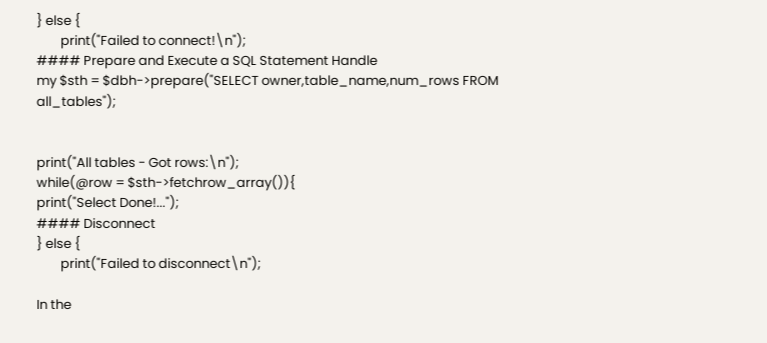} else {
        print("Failed to connect!\n");
#### Prepare and Execute a SQL Statement Handle
my $sth = $dbh->prepare("SELECT owner,table_name,num_rows FROM all_tables");


print("All tables - Got rows:\n");
while(@row = $sth->fetchrow_array()){
print("Select Done!...");
#### Disconnect
} else {
        print("Failed to disconnect\n");

In the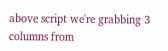above script we're grabbing 3 columns from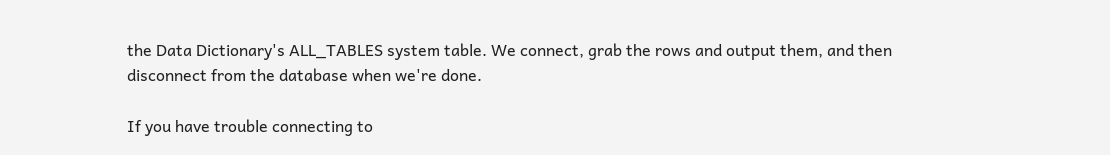the Data Dictionary's ALL_TABLES system table. We connect, grab the rows and output them, and then disconnect from the database when we're done.

If you have trouble connecting to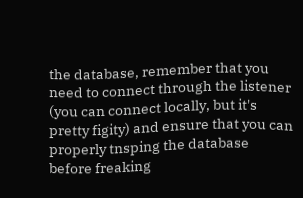the database, remember that you need to connect through the listener (you can connect locally, but it's pretty figity) and ensure that you can properly tnsping the database before freaking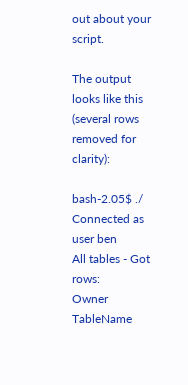out about your script.

The output looks like this (several rows removed for clarity):

bash-2.05$ ./
Connected as user ben
All tables - Got rows:
Owner   TableName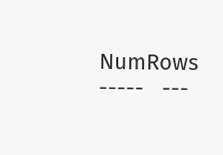NumRows
-----   ---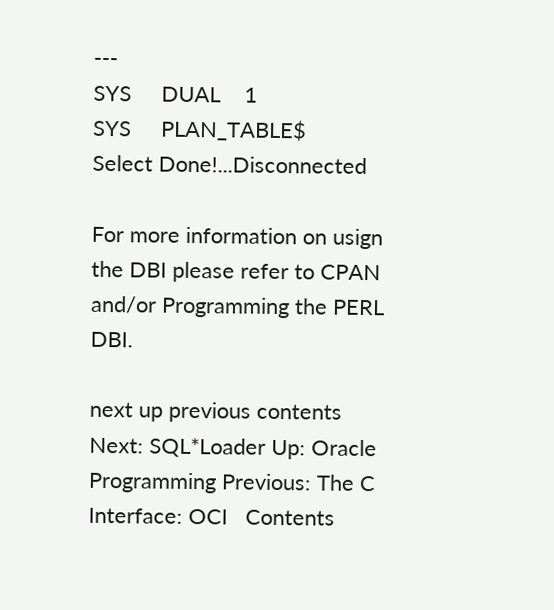---
SYS     DUAL    1
SYS     PLAN_TABLE$
Select Done!...Disconnected

For more information on usign the DBI please refer to CPAN and/or Programming the PERL DBI.

next up previous contents
Next: SQL*Loader Up: Oracle Programming Previous: The C Interface: OCI   Contents